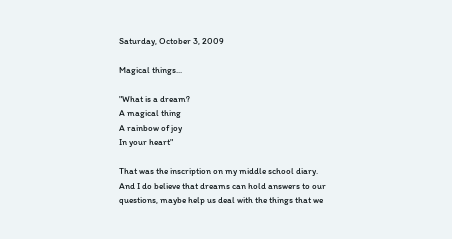Saturday, October 3, 2009

Magical things...

"What is a dream?
A magical thing
A rainbow of joy
In your heart"

That was the inscription on my middle school diary. And I do believe that dreams can hold answers to our questions, maybe help us deal with the things that we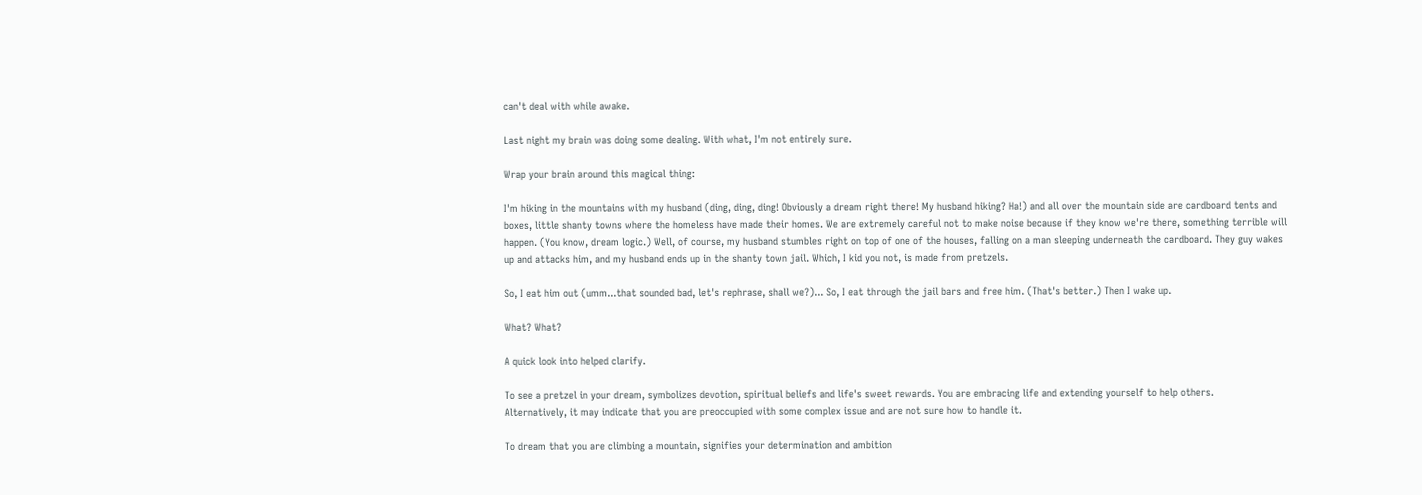can't deal with while awake.

Last night my brain was doing some dealing. With what, I'm not entirely sure.

Wrap your brain around this magical thing:

I'm hiking in the mountains with my husband (ding, ding, ding! Obviously a dream right there! My husband hiking? Ha!) and all over the mountain side are cardboard tents and boxes, little shanty towns where the homeless have made their homes. We are extremely careful not to make noise because if they know we're there, something terrible will happen. (You know, dream logic.) Well, of course, my husband stumbles right on top of one of the houses, falling on a man sleeping underneath the cardboard. They guy wakes up and attacks him, and my husband ends up in the shanty town jail. Which, I kid you not, is made from pretzels.

So, I eat him out (umm...that sounded bad, let's rephrase, shall we?)... So, I eat through the jail bars and free him. (That's better.) Then I wake up.

What? What?

A quick look into helped clarify.

To see a pretzel in your dream, symbolizes devotion, spiritual beliefs and life's sweet rewards. You are embracing life and extending yourself to help others.
Alternatively, it may indicate that you are preoccupied with some complex issue and are not sure how to handle it.

To dream that you are climbing a mountain, signifies your determination and ambition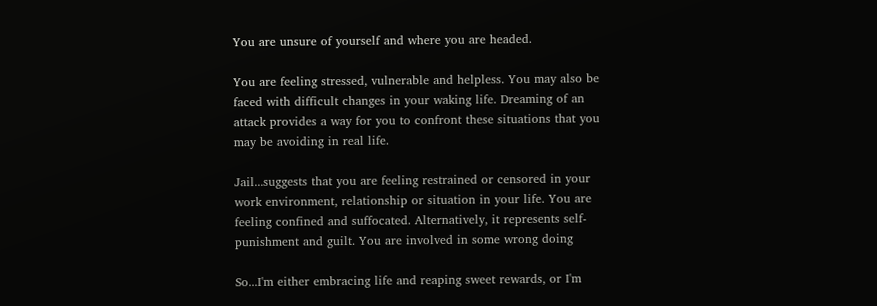You are unsure of yourself and where you are headed.

You are feeling stressed, vulnerable and helpless. You may also be faced with difficult changes in your waking life. Dreaming of an attack provides a way for you to confront these situations that you may be avoiding in real life.

Jail...suggests that you are feeling restrained or censored in your work environment, relationship or situation in your life. You are feeling confined and suffocated. Alternatively, it represents self-punishment and guilt. You are involved in some wrong doing

So...I'm either embracing life and reaping sweet rewards, or I'm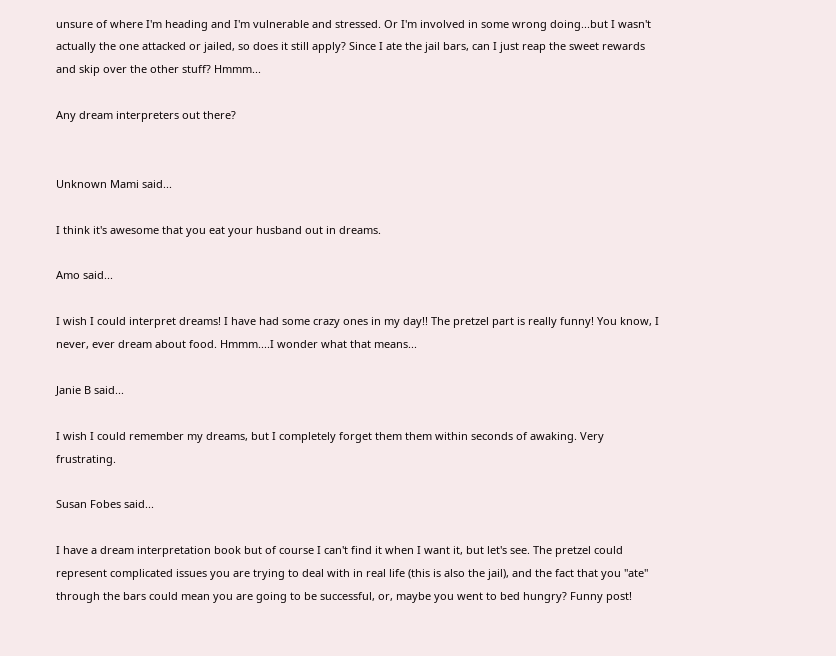unsure of where I'm heading and I'm vulnerable and stressed. Or I'm involved in some wrong doing...but I wasn't actually the one attacked or jailed, so does it still apply? Since I ate the jail bars, can I just reap the sweet rewards and skip over the other stuff? Hmmm...

Any dream interpreters out there?


Unknown Mami said...

I think it's awesome that you eat your husband out in dreams.

Amo said...

I wish I could interpret dreams! I have had some crazy ones in my day!! The pretzel part is really funny! You know, I never, ever dream about food. Hmmm....I wonder what that means...

Janie B said...

I wish I could remember my dreams, but I completely forget them them within seconds of awaking. Very frustrating.

Susan Fobes said...

I have a dream interpretation book but of course I can't find it when I want it, but let's see. The pretzel could represent complicated issues you are trying to deal with in real life (this is also the jail), and the fact that you "ate" through the bars could mean you are going to be successful, or, maybe you went to bed hungry? Funny post!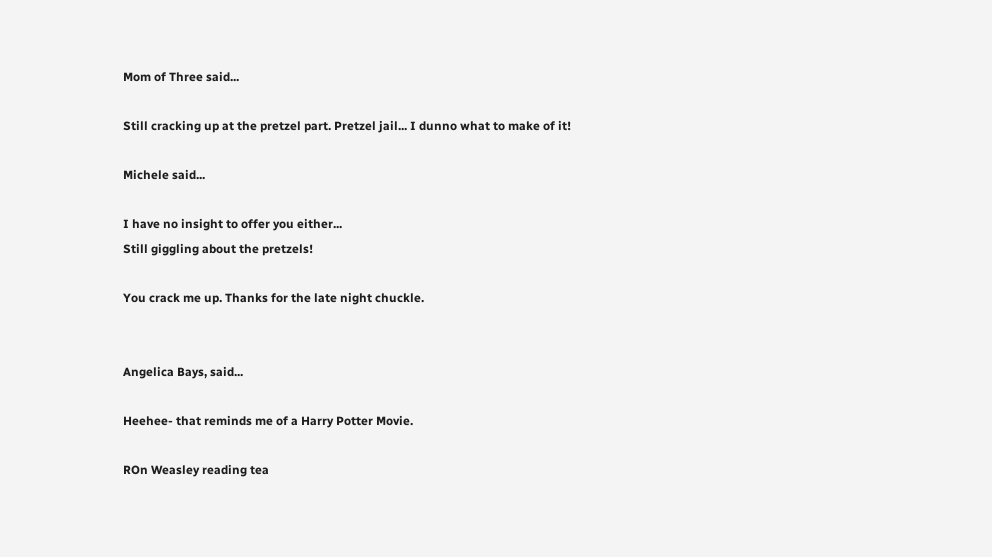Mom of Three said...

Still cracking up at the pretzel part. Pretzel jail... I dunno what to make of it!

Michele said...

I have no insight to offer you either...
Still giggling about the pretzels!

You crack me up. Thanks for the late night chuckle.


Angelica Bays, said...

Heehee- that reminds me of a Harry Potter Movie.

ROn Weasley reading tea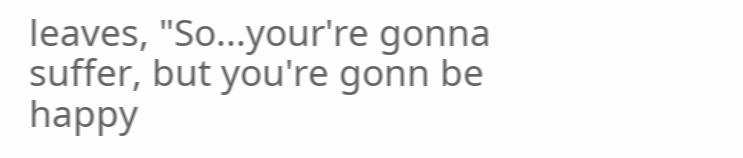leaves, "So...your're gonna suffer, but you're gonn be happy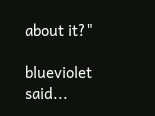about it?"

blueviolet said...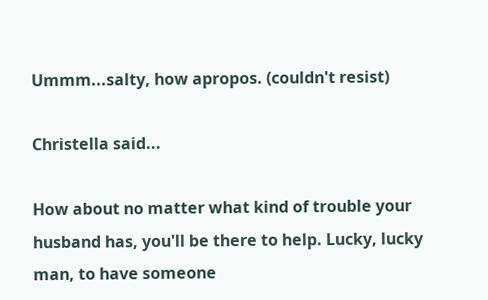Ummm...salty, how apropos. (couldn't resist)

Christella said...

How about no matter what kind of trouble your husband has, you'll be there to help. Lucky, lucky man, to have someone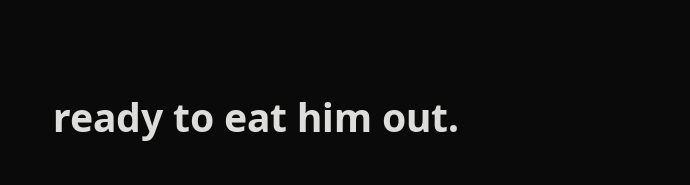ready to eat him out.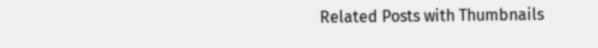Related Posts with Thumbnails